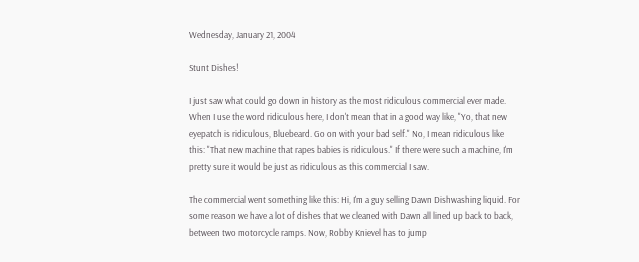Wednesday, January 21, 2004

Stunt Dishes!

I just saw what could go down in history as the most ridiculous commercial ever made. When I use the word ridiculous here, I don't mean that in a good way like, "Yo, that new eyepatch is ridiculous, Bluebeard. Go on with your bad self." No, I mean ridiculous like this: "That new machine that rapes babies is ridiculous." If there were such a machine, I'm pretty sure it would be just as ridiculous as this commercial I saw.

The commercial went something like this: Hi, I'm a guy selling Dawn Dishwashing liquid. For some reason we have a lot of dishes that we cleaned with Dawn all lined up back to back, between two motorcycle ramps. Now, Robby Knievel has to jump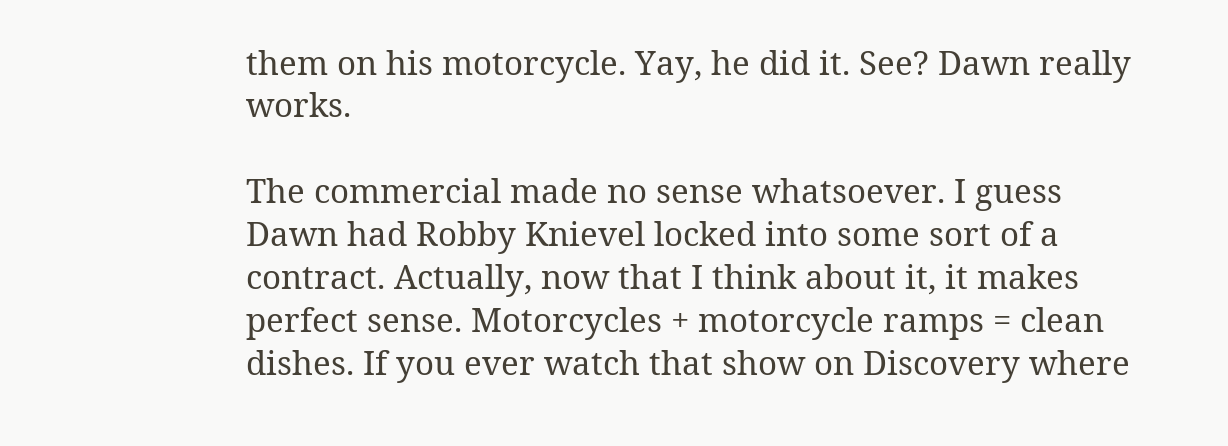them on his motorcycle. Yay, he did it. See? Dawn really works.

The commercial made no sense whatsoever. I guess Dawn had Robby Knievel locked into some sort of a contract. Actually, now that I think about it, it makes perfect sense. Motorcycles + motorcycle ramps = clean dishes. If you ever watch that show on Discovery where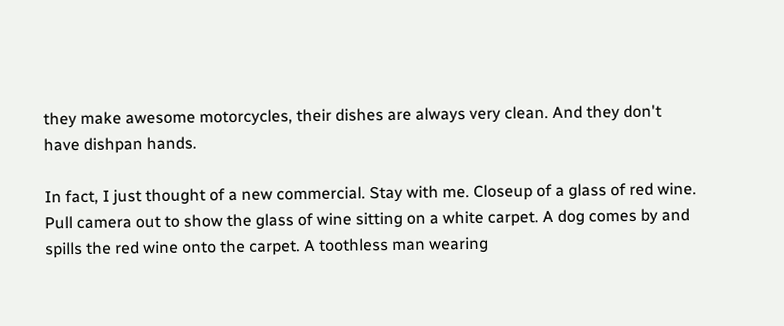they make awesome motorcycles, their dishes are always very clean. And they don't have dishpan hands.

In fact, I just thought of a new commercial. Stay with me. Closeup of a glass of red wine. Pull camera out to show the glass of wine sitting on a white carpet. A dog comes by and spills the red wine onto the carpet. A toothless man wearing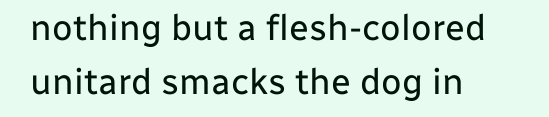nothing but a flesh-colored unitard smacks the dog in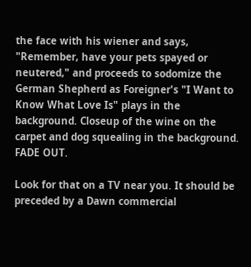the face with his wiener and says, "Remember, have your pets spayed or neutered," and proceeds to sodomize the German Shepherd as Foreigner's "I Want to Know What Love Is" plays in the background. Closeup of the wine on the carpet and dog squealing in the background. FADE OUT.

Look for that on a TV near you. It should be preceded by a Dawn commercial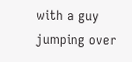with a guy jumping over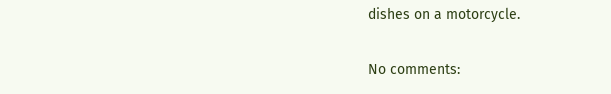dishes on a motorcycle.

No comments: